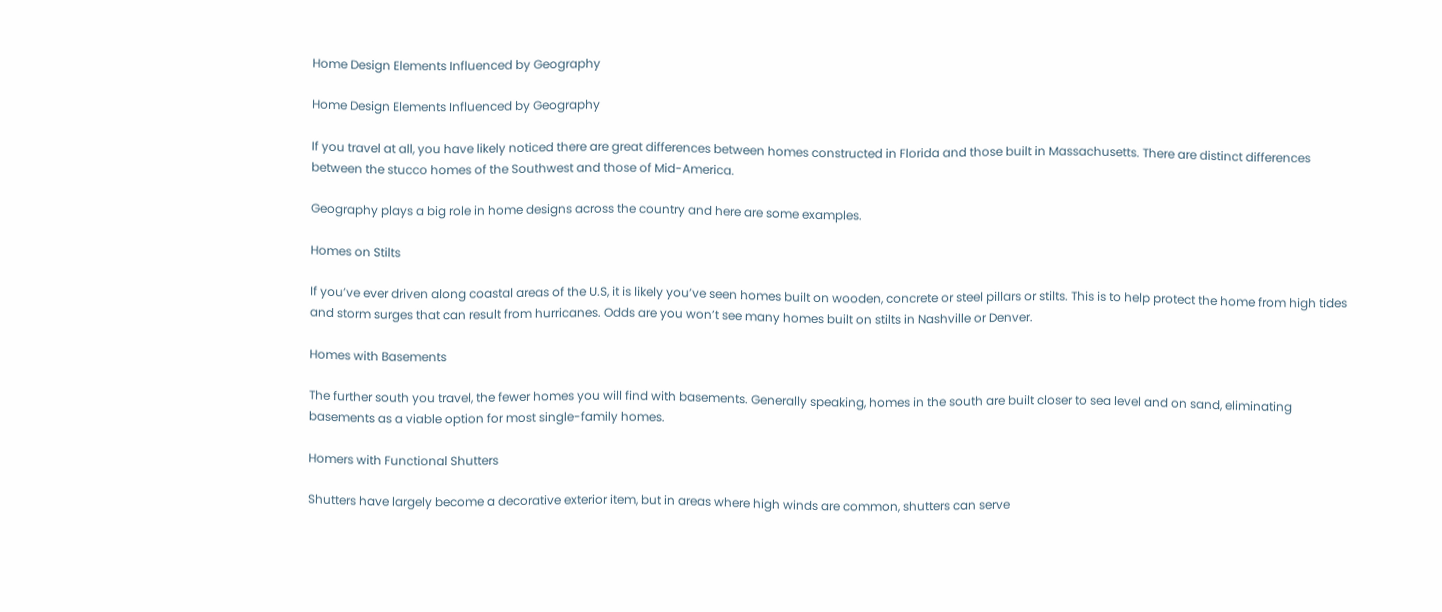Home Design Elements Influenced by Geography

Home Design Elements Influenced by Geography

If you travel at all, you have likely noticed there are great differences between homes constructed in Florida and those built in Massachusetts. There are distinct differences between the stucco homes of the Southwest and those of Mid-America.

Geography plays a big role in home designs across the country and here are some examples.

Homes on Stilts

If you’ve ever driven along coastal areas of the U.S, it is likely you’ve seen homes built on wooden, concrete or steel pillars or stilts. This is to help protect the home from high tides and storm surges that can result from hurricanes. Odds are you won’t see many homes built on stilts in Nashville or Denver.

Homes with Basements

The further south you travel, the fewer homes you will find with basements. Generally speaking, homes in the south are built closer to sea level and on sand, eliminating basements as a viable option for most single-family homes.

Homers with Functional Shutters

Shutters have largely become a decorative exterior item, but in areas where high winds are common, shutters can serve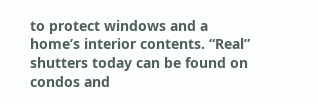to protect windows and a home’s interior contents. “Real” shutters today can be found on condos and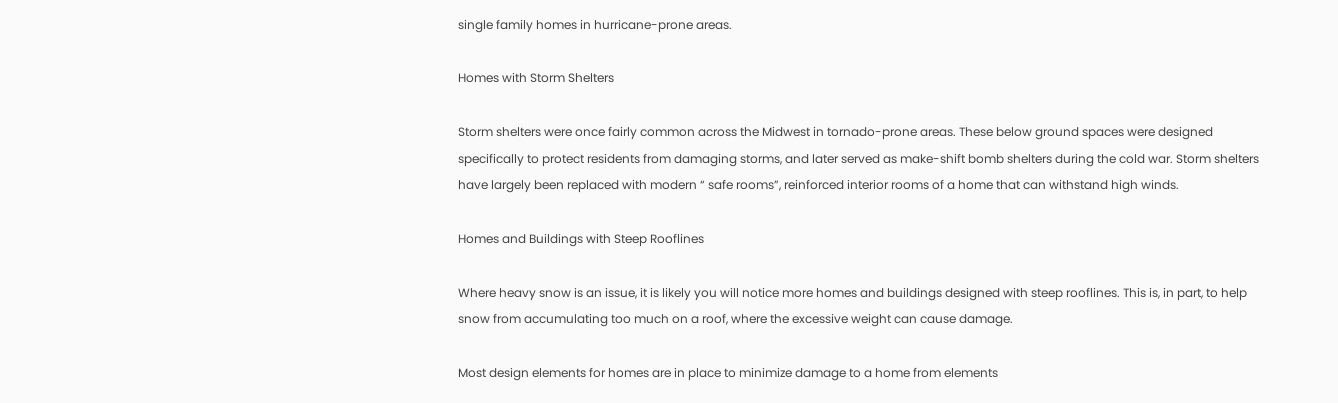single family homes in hurricane-prone areas.

Homes with Storm Shelters

Storm shelters were once fairly common across the Midwest in tornado-prone areas. These below ground spaces were designed specifically to protect residents from damaging storms, and later served as make-shift bomb shelters during the cold war. Storm shelters have largely been replaced with modern “ safe rooms”, reinforced interior rooms of a home that can withstand high winds.

Homes and Buildings with Steep Rooflines

Where heavy snow is an issue, it is likely you will notice more homes and buildings designed with steep rooflines. This is, in part, to help snow from accumulating too much on a roof, where the excessive weight can cause damage.

Most design elements for homes are in place to minimize damage to a home from elements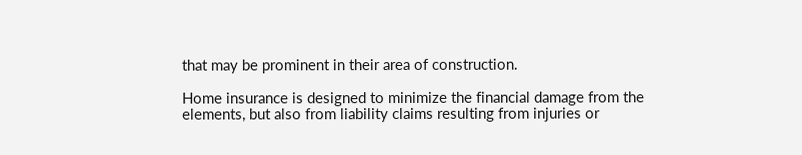that may be prominent in their area of construction.

Home insurance is designed to minimize the financial damage from the elements, but also from liability claims resulting from injuries or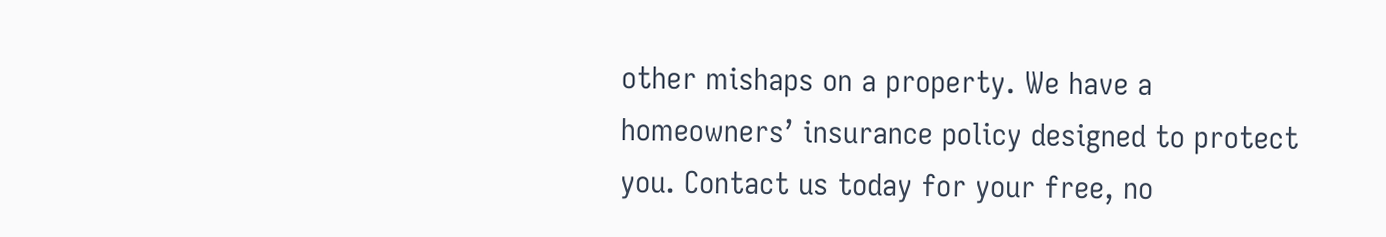other mishaps on a property. We have a homeowners’ insurance policy designed to protect you. Contact us today for your free, no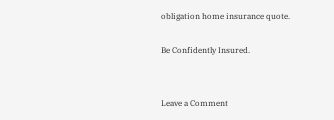obligation home insurance quote.

Be Confidently Insured.


Leave a Comment